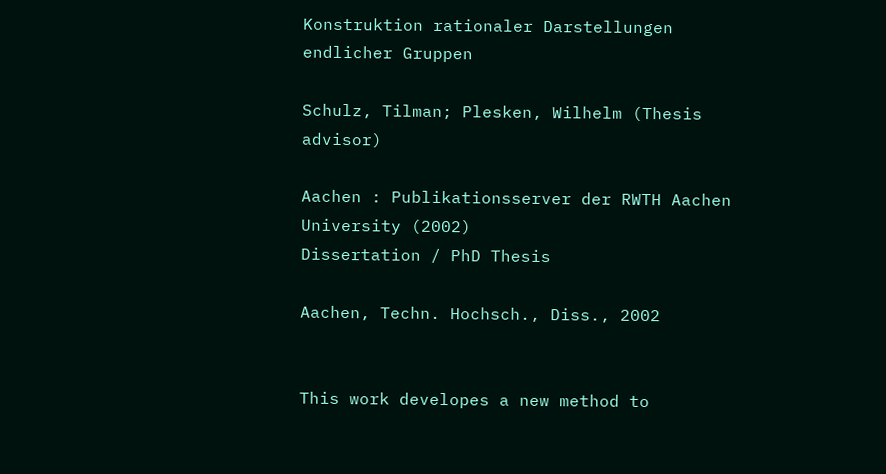Konstruktion rationaler Darstellungen endlicher Gruppen

Schulz, Tilman; Plesken, Wilhelm (Thesis advisor)

Aachen : Publikationsserver der RWTH Aachen University (2002)
Dissertation / PhD Thesis

Aachen, Techn. Hochsch., Diss., 2002


This work developes a new method to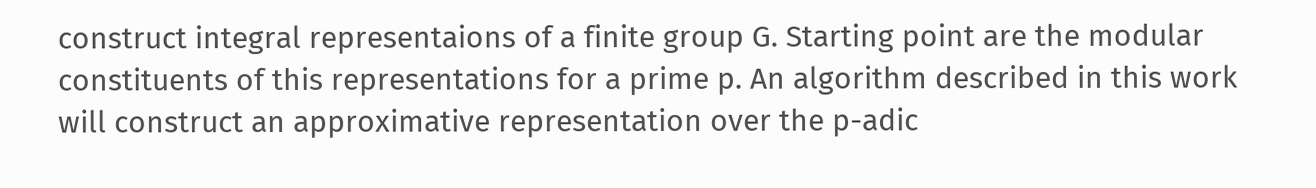construct integral representaions of a finite group G. Starting point are the modular constituents of this representations for a prime p. An algorithm described in this work will construct an approximative representation over the p-adic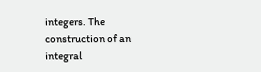integers. The construction of an integral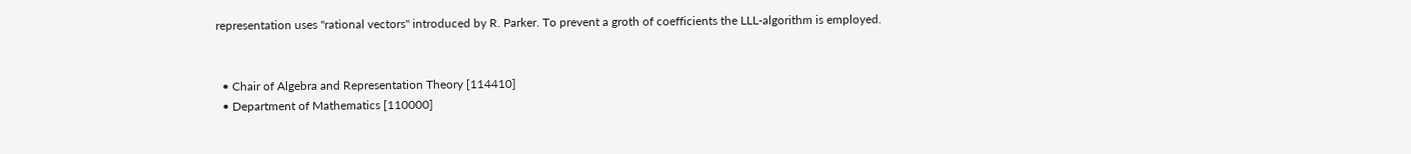representation uses "rational vectors" introduced by R. Parker. To prevent a groth of coefficients the LLL-algorithm is employed.


  • Chair of Algebra and Representation Theory [114410]
  • Department of Mathematics [110000]